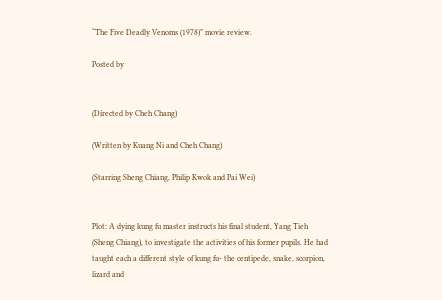“The Five Deadly Venoms (1978)” movie review.

Posted by


(Directed by Cheh Chang)

(Written by Kuang Ni and Cheh Chang)

(Starring Sheng Chiang, Philip Kwok and Pai Wei)


Plot: A dying kung fu master instructs his final student, Yang Tieh (Sheng Chiang), to investigate the activities of his former pupils. He had taught each a different style of kung fu- the centipede, snake, scorpion, lizard and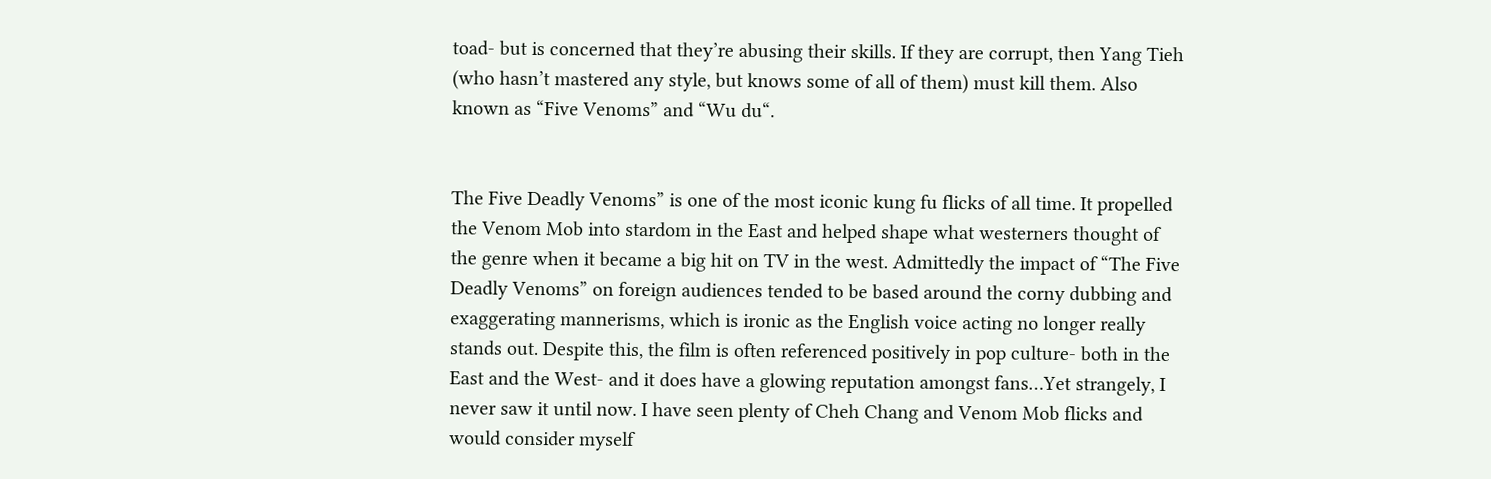toad- but is concerned that they’re abusing their skills. If they are corrupt, then Yang Tieh (who hasn’t mastered any style, but knows some of all of them) must kill them. Also known as “Five Venoms” and “Wu du“.


The Five Deadly Venoms” is one of the most iconic kung fu flicks of all time. It propelled the Venom Mob into stardom in the East and helped shape what westerners thought of the genre when it became a big hit on TV in the west. Admittedly the impact of “The Five Deadly Venoms” on foreign audiences tended to be based around the corny dubbing and exaggerating mannerisms, which is ironic as the English voice acting no longer really stands out. Despite this, the film is often referenced positively in pop culture- both in the East and the West- and it does have a glowing reputation amongst fans…Yet strangely, I never saw it until now. I have seen plenty of Cheh Chang and Venom Mob flicks and would consider myself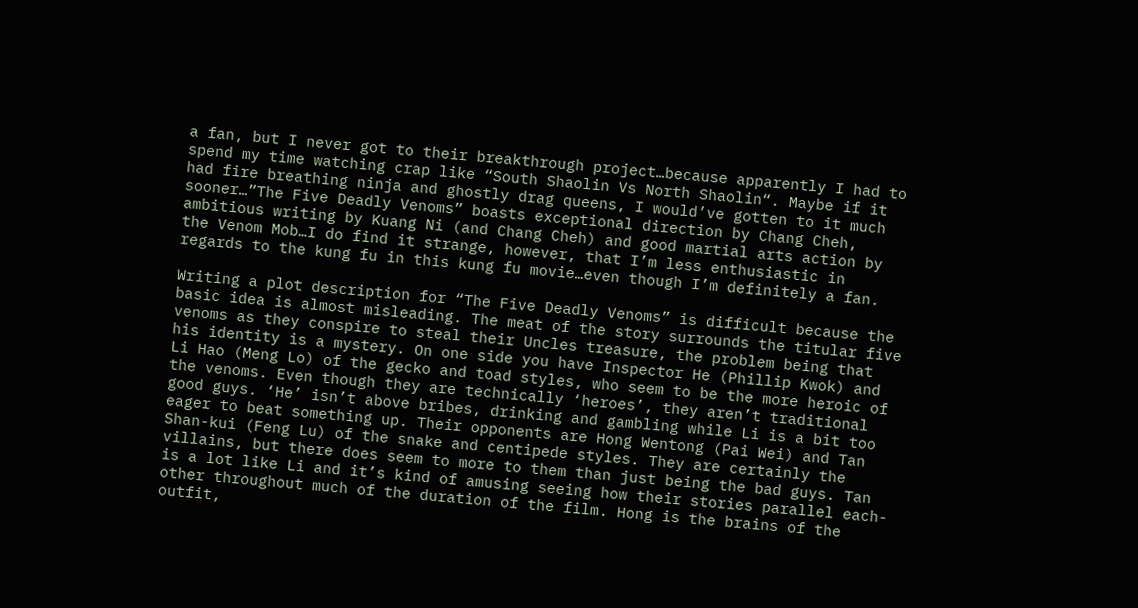a fan, but I never got to their breakthrough project…because apparently I had to spend my time watching crap like “South Shaolin Vs North Shaolin“. Maybe if it had fire breathing ninja and ghostly drag queens, I would’ve gotten to it much sooner…”The Five Deadly Venoms” boasts exceptional direction by Chang Cheh, ambitious writing by Kuang Ni (and Chang Cheh) and good martial arts action by the Venom Mob…I do find it strange, however, that I’m less enthusiastic in regards to the kung fu in this kung fu movie…even though I’m definitely a fan.

Writing a plot description for “The Five Deadly Venoms” is difficult because the basic idea is almost misleading. The meat of the story surrounds the titular five venoms as they conspire to steal their Uncles treasure, the problem being that his identity is a mystery. On one side you have Inspector He (Phillip Kwok) and Li Hao (Meng Lo) of the gecko and toad styles, who seem to be the more heroic of the venoms. Even though they are technically ‘heroes’, they aren’t traditional good guys. ‘He’ isn’t above bribes, drinking and gambling while Li is a bit too eager to beat something up. Their opponents are Hong Wentong (Pai Wei) and Tan Shan-kui (Feng Lu) of the snake and centipede styles. They are certainly the villains, but there does seem to more to them than just being the bad guys. Tan is a lot like Li and it’s kind of amusing seeing how their stories parallel each-other throughout much of the duration of the film. Hong is the brains of the outfit,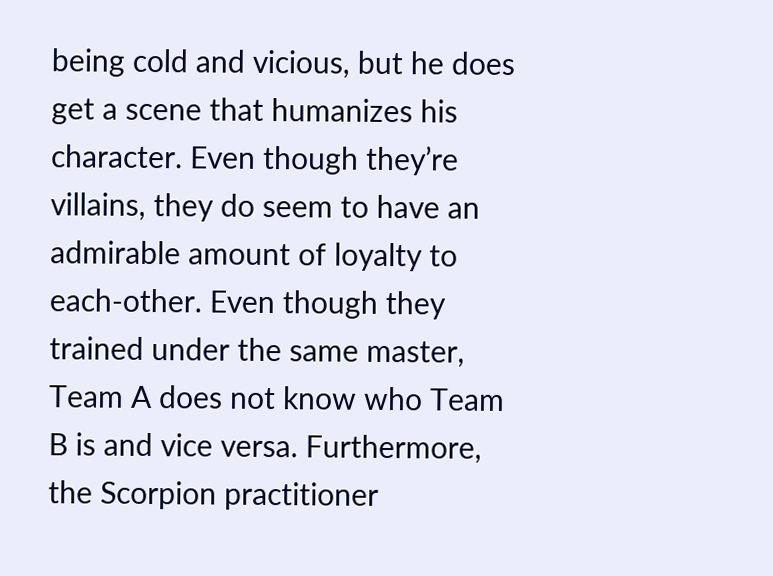being cold and vicious, but he does get a scene that humanizes his character. Even though they’re villains, they do seem to have an admirable amount of loyalty to each-other. Even though they trained under the same master, Team A does not know who Team B is and vice versa. Furthermore, the Scorpion practitioner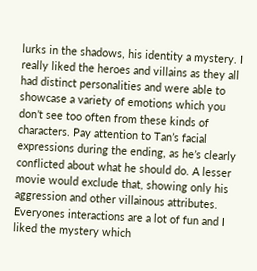lurks in the shadows, his identity a mystery. I really liked the heroes and villains as they all had distinct personalities and were able to showcase a variety of emotions which you don’t see too often from these kinds of characters. Pay attention to Tan’s facial expressions during the ending, as he’s clearly conflicted about what he should do. A lesser movie would exclude that, showing only his aggression and other villainous attributes. Everyones interactions are a lot of fun and I liked the mystery which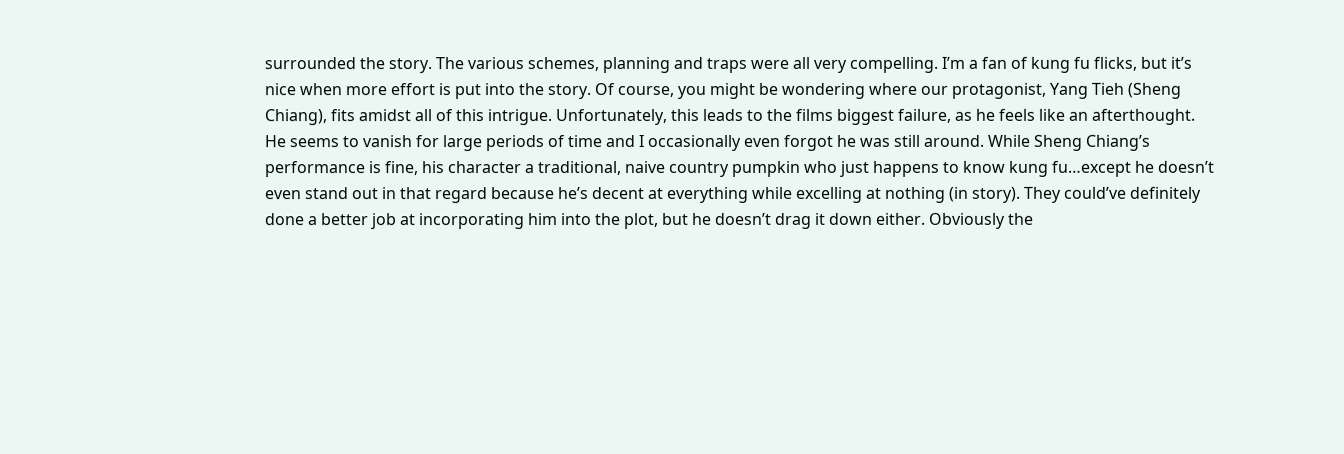surrounded the story. The various schemes, planning and traps were all very compelling. I’m a fan of kung fu flicks, but it’s nice when more effort is put into the story. Of course, you might be wondering where our protagonist, Yang Tieh (Sheng Chiang), fits amidst all of this intrigue. Unfortunately, this leads to the films biggest failure, as he feels like an afterthought. He seems to vanish for large periods of time and I occasionally even forgot he was still around. While Sheng Chiang’s performance is fine, his character a traditional, naive country pumpkin who just happens to know kung fu…except he doesn’t even stand out in that regard because he’s decent at everything while excelling at nothing (in story). They could’ve definitely done a better job at incorporating him into the plot, but he doesn’t drag it down either. Obviously the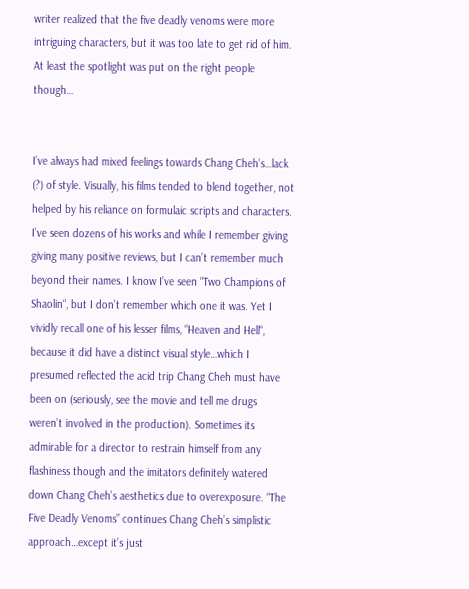writer realized that the five deadly venoms were more intriguing characters, but it was too late to get rid of him. At least the spotlight was put on the right people though…


I’ve always had mixed feelings towards Chang Cheh’s…lack (?) of style. Visually, his films tended to blend together, not helped by his reliance on formulaic scripts and characters. I’ve seen dozens of his works and while I remember giving giving many positive reviews, but I can’t remember much beyond their names. I know I’ve seen “Two Champions of Shaolin“, but I don’t remember which one it was. Yet I vividly recall one of his lesser films, “Heaven and Hell“, because it did have a distinct visual style…which I presumed reflected the acid trip Chang Cheh must have been on (seriously, see the movie and tell me drugs weren’t involved in the production). Sometimes its admirable for a director to restrain himself from any flashiness though and the imitators definitely watered down Chang Cheh’s aesthetics due to overexposure. “The Five Deadly Venoms” continues Chang Cheh’s simplistic approach…except it’s just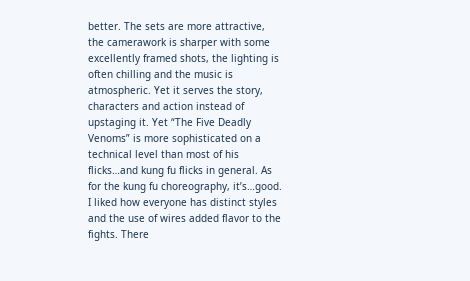better. The sets are more attractive, the camerawork is sharper with some excellently framed shots, the lighting is often chilling and the music is atmospheric. Yet it serves the story, characters and action instead of upstaging it. Yet “The Five Deadly Venoms” is more sophisticated on a technical level than most of his flicks…and kung fu flicks in general. As for the kung fu choreography, it’s…good. I liked how everyone has distinct styles and the use of wires added flavor to the fights. There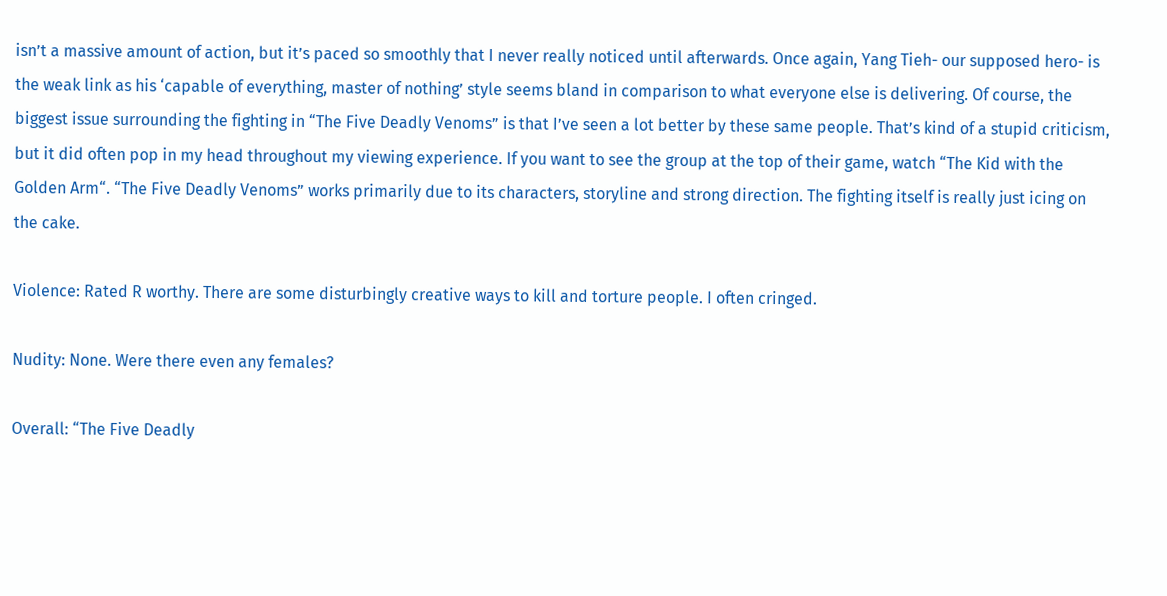isn’t a massive amount of action, but it’s paced so smoothly that I never really noticed until afterwards. Once again, Yang Tieh- our supposed hero- is the weak link as his ‘capable of everything, master of nothing’ style seems bland in comparison to what everyone else is delivering. Of course, the biggest issue surrounding the fighting in “The Five Deadly Venoms” is that I’ve seen a lot better by these same people. That’s kind of a stupid criticism, but it did often pop in my head throughout my viewing experience. If you want to see the group at the top of their game, watch “The Kid with the Golden Arm“. “The Five Deadly Venoms” works primarily due to its characters, storyline and strong direction. The fighting itself is really just icing on the cake.

Violence: Rated R worthy. There are some disturbingly creative ways to kill and torture people. I often cringed.

Nudity: None. Were there even any females?

Overall: “The Five Deadly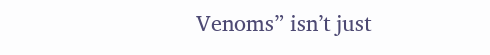Venoms” isn’t just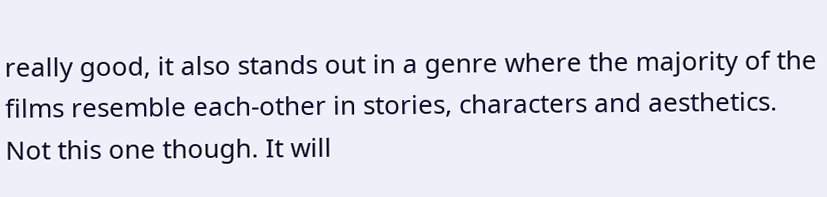really good, it also stands out in a genre where the majority of the films resemble each-other in stories, characters and aesthetics. Not this one though. It will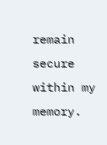remain secure within my memory.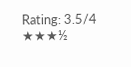Rating: 3.5/4 ★★★½